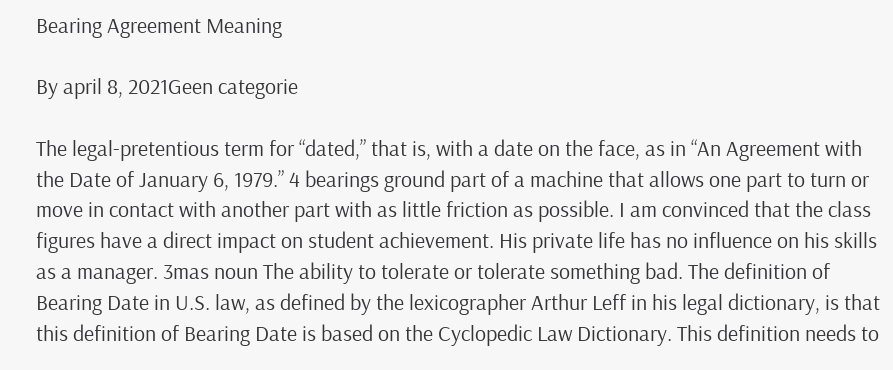Bearing Agreement Meaning

By april 8, 2021Geen categorie

The legal-pretentious term for “dated,” that is, with a date on the face, as in “An Agreement with the Date of January 6, 1979.” 4 bearings ground part of a machine that allows one part to turn or move in contact with another part with as little friction as possible. I am convinced that the class figures have a direct impact on student achievement. His private life has no influence on his skills as a manager. 3mas noun The ability to tolerate or tolerate something bad. The definition of Bearing Date in U.S. law, as defined by the lexicographer Arthur Leff in his legal dictionary, is that this definition of Bearing Date is based on the Cyclopedic Law Dictionary. This definition needs to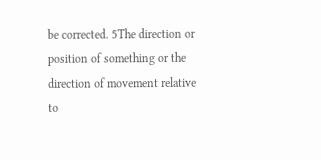be corrected. 5The direction or position of something or the direction of movement relative to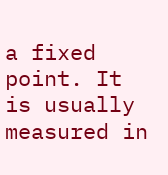a fixed point. It is usually measured in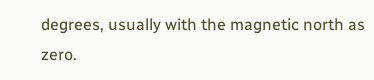degrees, usually with the magnetic north as zero.